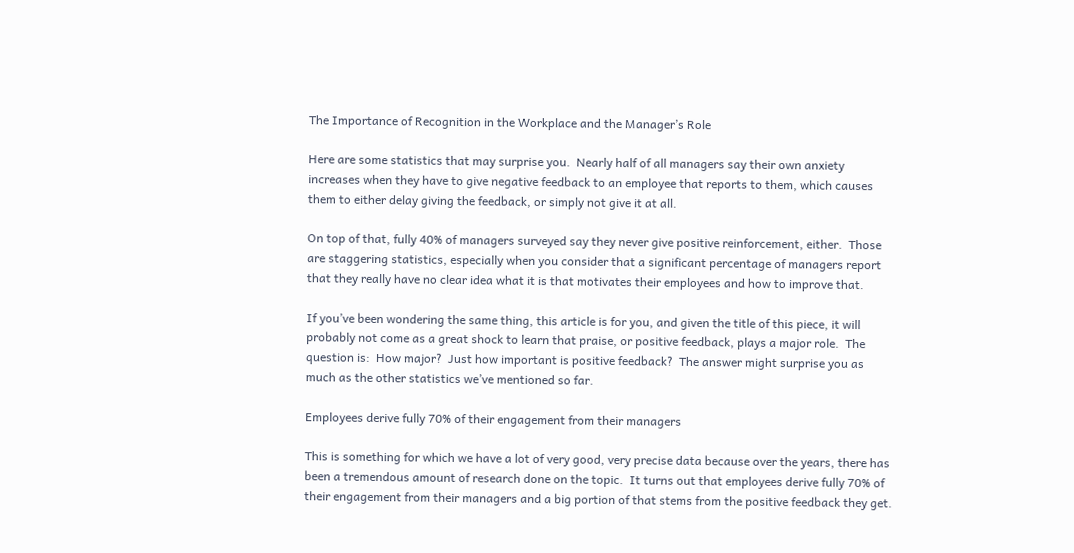The Importance of Recognition in the Workplace and the Manager’s Role

Here are some statistics that may surprise you.  Nearly half of all managers say their own anxiety increases when they have to give negative feedback to an employee that reports to them, which causes them to either delay giving the feedback, or simply not give it at all.

On top of that, fully 40% of managers surveyed say they never give positive reinforcement, either.  Those are staggering statistics, especially when you consider that a significant percentage of managers report that they really have no clear idea what it is that motivates their employees and how to improve that.

If you’ve been wondering the same thing, this article is for you, and given the title of this piece, it will probably not come as a great shock to learn that praise, or positive feedback, plays a major role.  The question is:  How major?  Just how important is positive feedback?  The answer might surprise you as much as the other statistics we’ve mentioned so far.

Employees derive fully 70% of their engagement from their managers

This is something for which we have a lot of very good, very precise data because over the years, there has been a tremendous amount of research done on the topic.  It turns out that employees derive fully 70% of their engagement from their managers and a big portion of that stems from the positive feedback they get.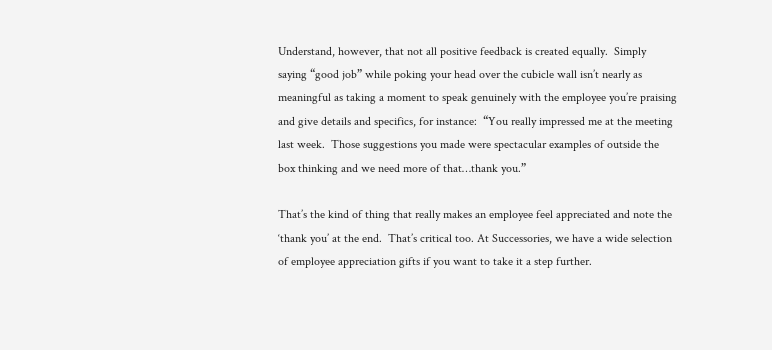Understand, however, that not all positive feedback is created equally.  Simply saying “good job” while poking your head over the cubicle wall isn’t nearly as meaningful as taking a moment to speak genuinely with the employee you’re praising and give details and specifics, for instance:  “You really impressed me at the meeting last week.  Those suggestions you made were spectacular examples of outside the box thinking and we need more of that…thank you.”

That’s the kind of thing that really makes an employee feel appreciated and note the ‘thank you’ at the end.  That’s critical too. At Successories, we have a wide selection of employee appreciation gifts if you want to take it a step further.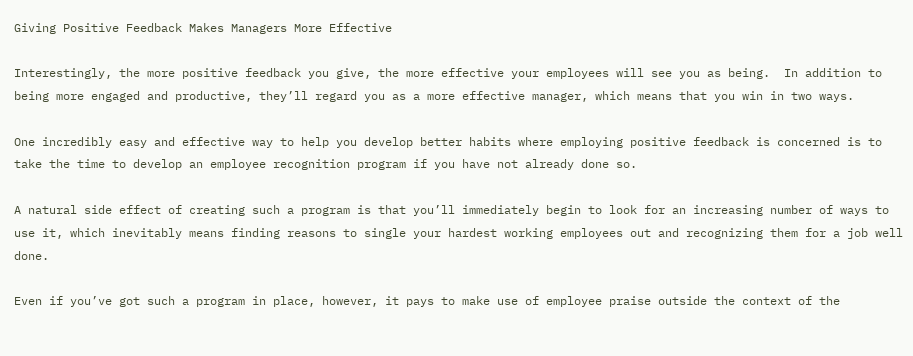Giving Positive Feedback Makes Managers More Effective

Interestingly, the more positive feedback you give, the more effective your employees will see you as being.  In addition to being more engaged and productive, they’ll regard you as a more effective manager, which means that you win in two ways.

One incredibly easy and effective way to help you develop better habits where employing positive feedback is concerned is to take the time to develop an employee recognition program if you have not already done so.

A natural side effect of creating such a program is that you’ll immediately begin to look for an increasing number of ways to use it, which inevitably means finding reasons to single your hardest working employees out and recognizing them for a job well done.

Even if you’ve got such a program in place, however, it pays to make use of employee praise outside the context of the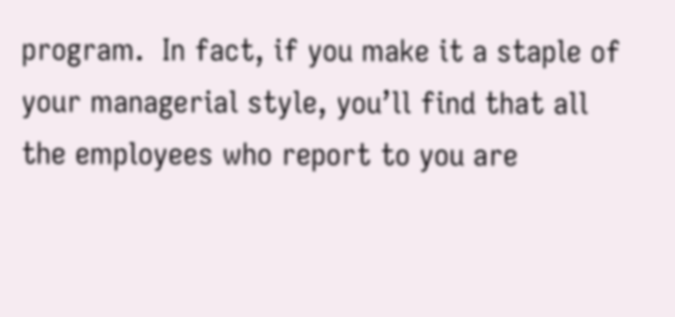program.  In fact, if you make it a staple of your managerial style, you’ll find that all the employees who report to you are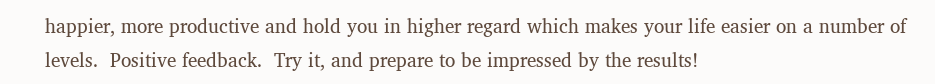happier, more productive and hold you in higher regard which makes your life easier on a number of levels.  Positive feedback.  Try it, and prepare to be impressed by the results!